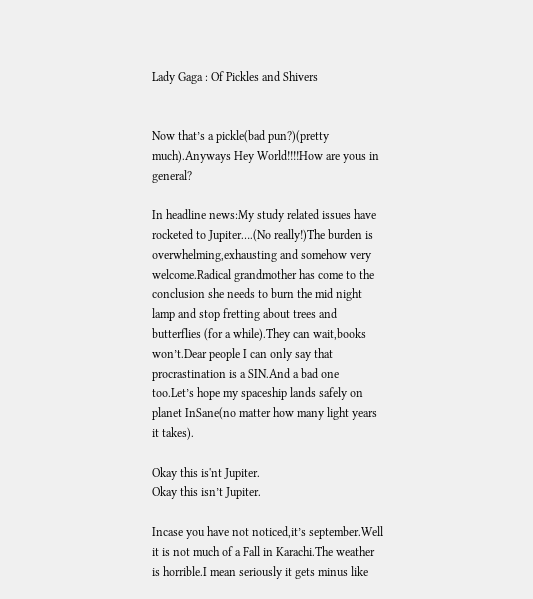Lady Gaga : Of Pickles and Shivers


Now that’s a pickle(bad pun?)(pretty much).Anyways Hey World!!!!How are yous in general?

In headline news:My study related issues have rocketed to Jupiter….(No really!)The burden is overwhelming,exhausting and somehow very welcome.Radical grandmother has come to the conclusion she needs to burn the mid night lamp and stop fretting about trees and butterflies (for a while).They can wait,books won’t.Dear people I can only say that procrastination is a SIN.And a bad one too.Let’s hope my spaceship lands safely on planet InSane(no matter how many light years it takes).

Okay this is'nt Jupiter.
Okay this isn’t Jupiter.

Incase you have not noticed,it’s september.Well it is not much of a Fall in Karachi.The weather is horrible.I mean seriously it gets minus like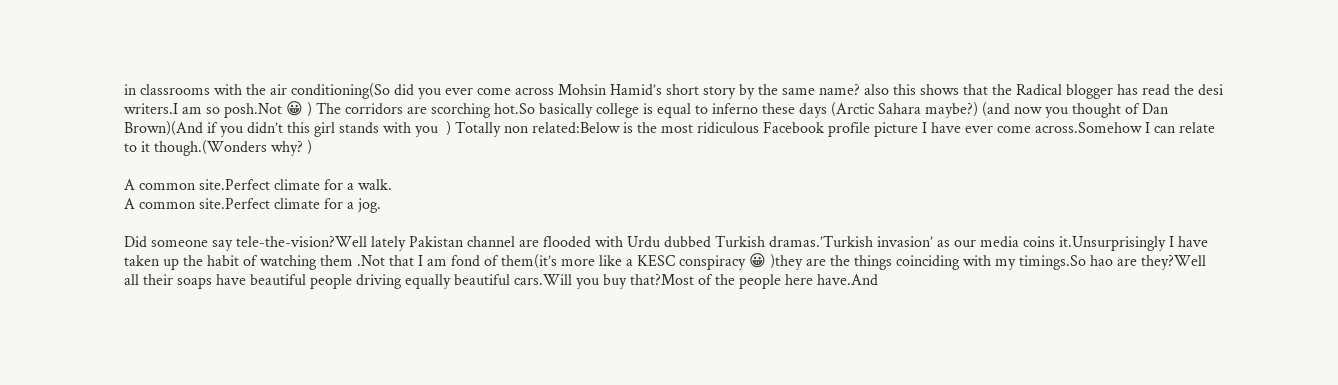in classrooms with the air conditioning(So did you ever come across Mohsin Hamid’s short story by the same name? also this shows that the Radical blogger has read the desi writers.I am so posh.Not 😀 ) The corridors are scorching hot.So basically college is equal to inferno these days (Arctic Sahara maybe?) (and now you thought of Dan Brown)(And if you didn’t this girl stands with you  ) Totally non related:Below is the most ridiculous Facebook profile picture I have ever come across.Somehow I can relate to it though.(Wonders why? )

A common site.Perfect climate for a walk.
A common site.Perfect climate for a jog.

Did someone say tele-the-vision?Well lately Pakistan channel are flooded with Urdu dubbed Turkish dramas.’Turkish invasion’ as our media coins it.Unsurprisingly I have taken up the habit of watching them .Not that I am fond of them(it’s more like a KESC conspiracy 😀 )they are the things coinciding with my timings.So hao are they?Well all their soaps have beautiful people driving equally beautiful cars.Will you buy that?Most of the people here have.And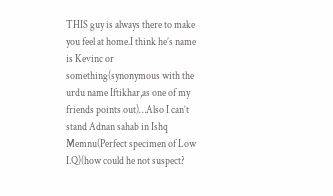THIS guy is always there to make you feel at home.I think he’s name is Kevinc or something(synonymous with the urdu name Iftikhar,as one of my friends points out)…Also I can’t stand Adnan sahab in Ishq Memnu(Perfect specimen of Low I.Q)(how could he not suspect?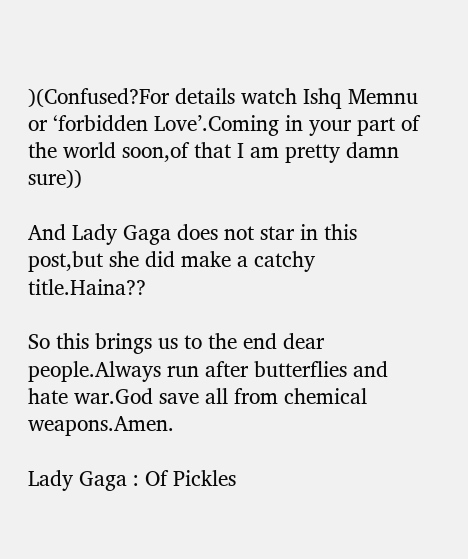)(Confused?For details watch Ishq Memnu or ‘forbidden Love’.Coming in your part of the world soon,of that I am pretty damn sure))

And Lady Gaga does not star in this post,but she did make a catchy title.Haina??

So this brings us to the end dear people.Always run after butterflies and hate war.God save all from chemical weapons.Amen.

Lady Gaga : Of Pickles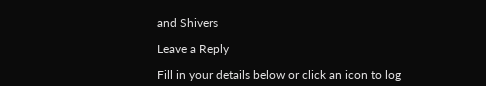and Shivers

Leave a Reply

Fill in your details below or click an icon to log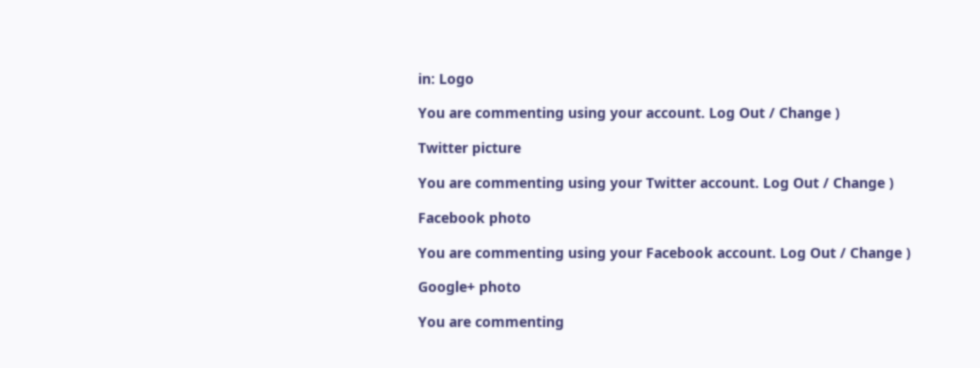in: Logo

You are commenting using your account. Log Out / Change )

Twitter picture

You are commenting using your Twitter account. Log Out / Change )

Facebook photo

You are commenting using your Facebook account. Log Out / Change )

Google+ photo

You are commenting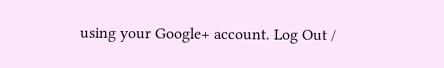using your Google+ account. Log Out /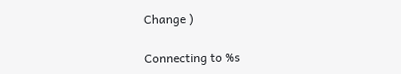Change )

Connecting to %s